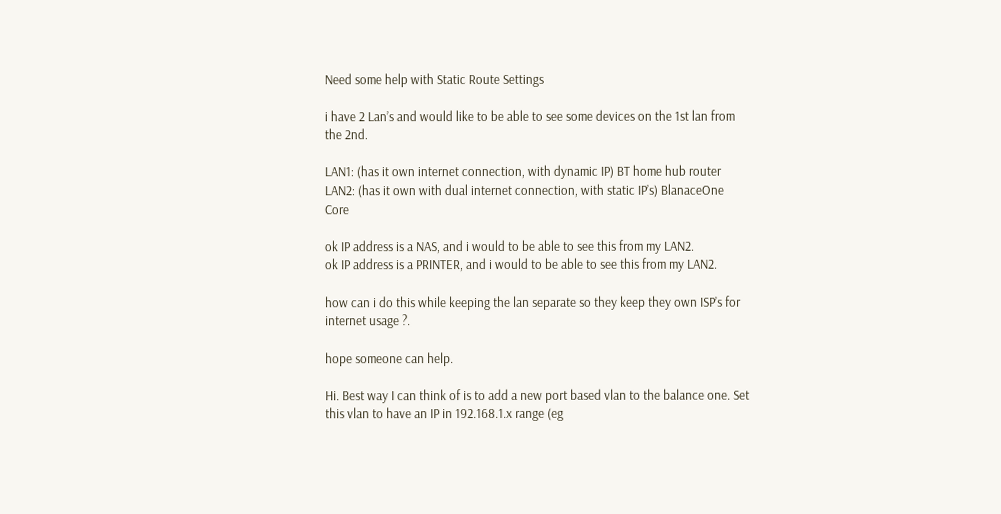Need some help with Static Route Settings

i have 2 Lan’s and would like to be able to see some devices on the 1st lan from the 2nd.

LAN1: (has it own internet connection, with dynamic IP) BT home hub router
LAN2: (has it own with dual internet connection, with static IP’s) BlanaceOne Core

ok IP address is a NAS, and i would to be able to see this from my LAN2.
ok IP address is a PRINTER, and i would to be able to see this from my LAN2.

how can i do this while keeping the lan separate so they keep they own ISP’s for internet usage ?.

hope someone can help.

Hi. Best way I can think of is to add a new port based vlan to the balance one. Set this vlan to have an IP in 192.168.1.x range (eg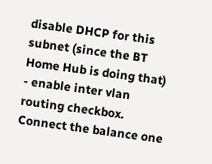disable DHCP for this subnet (since the BT Home Hub is doing that) - enable inter vlan routing checkbox. Connect the balance one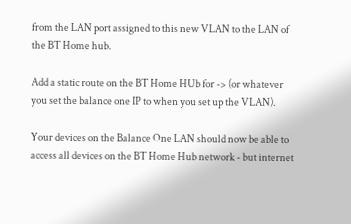from the LAN port assigned to this new VLAN to the LAN of the BT Home hub.

Add a static route on the BT Home HUb for -> (or whatever you set the balance one IP to when you set up the VLAN).

Your devices on the Balance One LAN should now be able to access all devices on the BT Home Hub network - but internet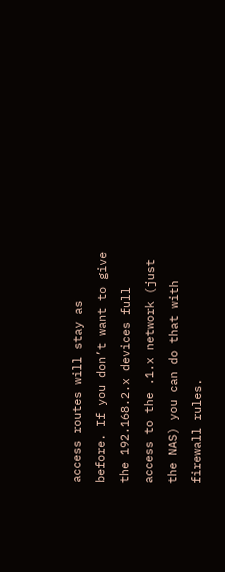access routes will stay as before. If you don’t want to give the 192.168.2.x devices full access to the .1.x network (just the NAS) you can do that with firewall rules.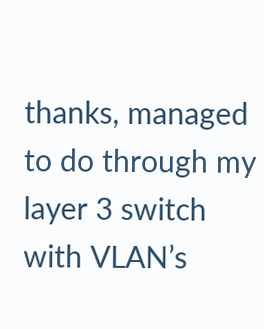thanks, managed to do through my layer 3 switch with VLAN’s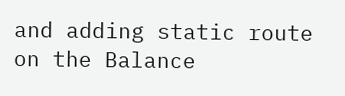and adding static route on the Balance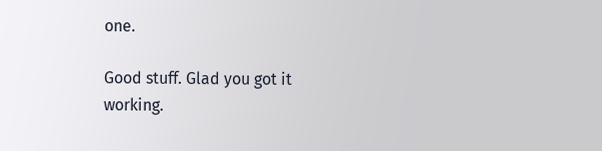one.

Good stuff. Glad you got it working.